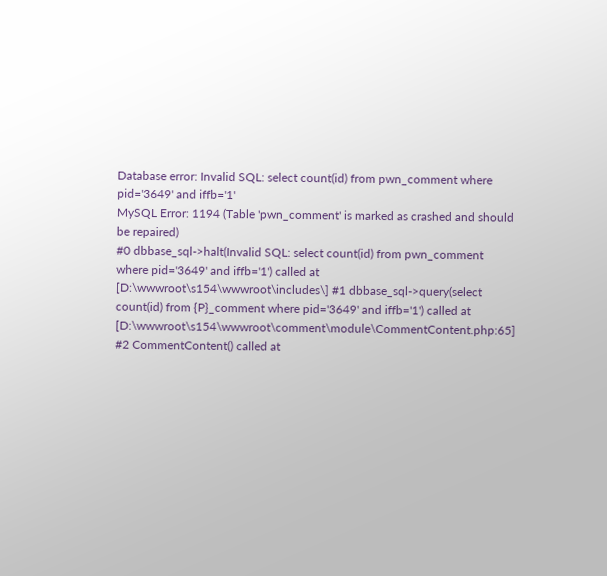Database error: Invalid SQL: select count(id) from pwn_comment where pid='3649' and iffb='1'
MySQL Error: 1194 (Table 'pwn_comment' is marked as crashed and should be repaired)
#0 dbbase_sql->halt(Invalid SQL: select count(id) from pwn_comment where pid='3649' and iffb='1') called at [D:\wwwroot\s154\wwwroot\includes\] #1 dbbase_sql->query(select count(id) from {P}_comment where pid='3649' and iffb='1') called at [D:\wwwroot\s154\wwwroot\comment\module\CommentContent.php:65] #2 CommentContent() called at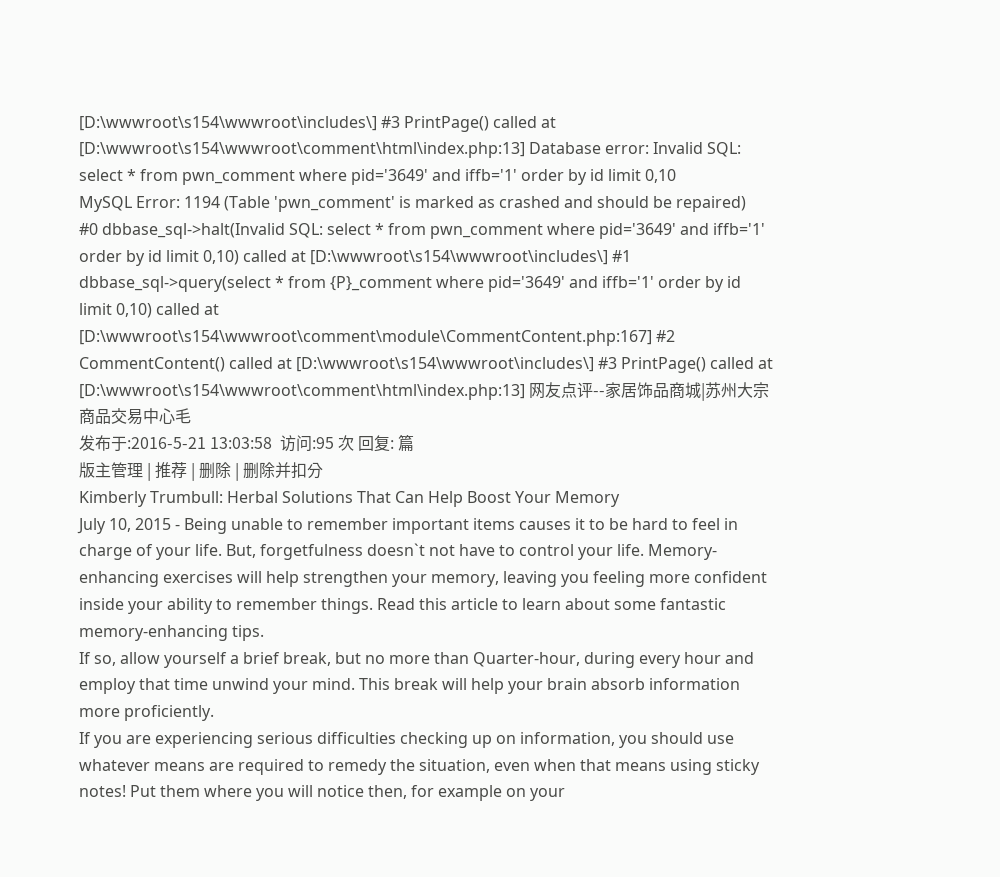[D:\wwwroot\s154\wwwroot\includes\] #3 PrintPage() called at [D:\wwwroot\s154\wwwroot\comment\html\index.php:13] Database error: Invalid SQL: select * from pwn_comment where pid='3649' and iffb='1' order by id limit 0,10
MySQL Error: 1194 (Table 'pwn_comment' is marked as crashed and should be repaired)
#0 dbbase_sql->halt(Invalid SQL: select * from pwn_comment where pid='3649' and iffb='1' order by id limit 0,10) called at [D:\wwwroot\s154\wwwroot\includes\] #1 dbbase_sql->query(select * from {P}_comment where pid='3649' and iffb='1' order by id limit 0,10) called at [D:\wwwroot\s154\wwwroot\comment\module\CommentContent.php:167] #2 CommentContent() called at [D:\wwwroot\s154\wwwroot\includes\] #3 PrintPage() called at [D:\wwwroot\s154\wwwroot\comment\html\index.php:13] 网友点评--家居饰品商城|苏州大宗商品交易中心毛
发布于:2016-5-21 13:03:58  访问:95 次 回复: 篇
版主管理 | 推荐 | 删除 | 删除并扣分
Kimberly Trumbull: Herbal Solutions That Can Help Boost Your Memory
July 10, 2015 - Being unable to remember important items causes it to be hard to feel in charge of your life. But, forgetfulness doesn`t not have to control your life. Memory-enhancing exercises will help strengthen your memory, leaving you feeling more confident inside your ability to remember things. Read this article to learn about some fantastic memory-enhancing tips.
If so, allow yourself a brief break, but no more than Quarter-hour, during every hour and employ that time unwind your mind. This break will help your brain absorb information more proficiently.
If you are experiencing serious difficulties checking up on information, you should use whatever means are required to remedy the situation, even when that means using sticky notes! Put them where you will notice then, for example on your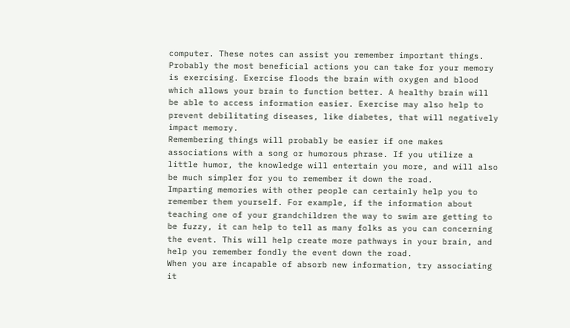computer. These notes can assist you remember important things.
Probably the most beneficial actions you can take for your memory is exercising. Exercise floods the brain with oxygen and blood which allows your brain to function better. A healthy brain will be able to access information easier. Exercise may also help to prevent debilitating diseases, like diabetes, that will negatively impact memory.
Remembering things will probably be easier if one makes associations with a song or humorous phrase. If you utilize a little humor, the knowledge will entertain you more, and will also be much simpler for you to remember it down the road.
Imparting memories with other people can certainly help you to remember them yourself. For example, if the information about teaching one of your grandchildren the way to swim are getting to be fuzzy, it can help to tell as many folks as you can concerning the event. This will help create more pathways in your brain, and help you remember fondly the event down the road.
When you are incapable of absorb new information, try associating it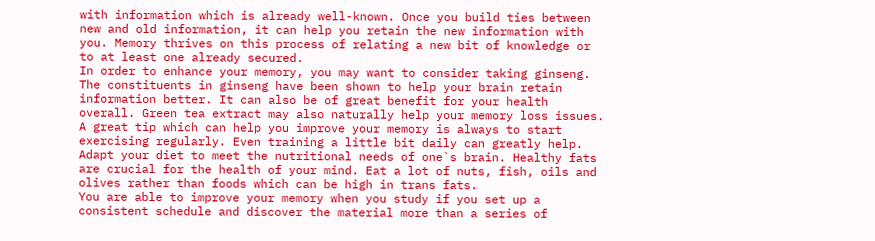with information which is already well-known. Once you build ties between new and old information, it can help you retain the new information with you. Memory thrives on this process of relating a new bit of knowledge or to at least one already secured.
In order to enhance your memory, you may want to consider taking ginseng. The constituents in ginseng have been shown to help your brain retain information better. It can also be of great benefit for your health overall. Green tea extract may also naturally help your memory loss issues.
A great tip which can help you improve your memory is always to start exercising regularly. Even training a little bit daily can greatly help.
Adapt your diet to meet the nutritional needs of one`s brain. Healthy fats are crucial for the health of your mind. Eat a lot of nuts, fish, oils and olives rather than foods which can be high in trans fats.
You are able to improve your memory when you study if you set up a consistent schedule and discover the material more than a series of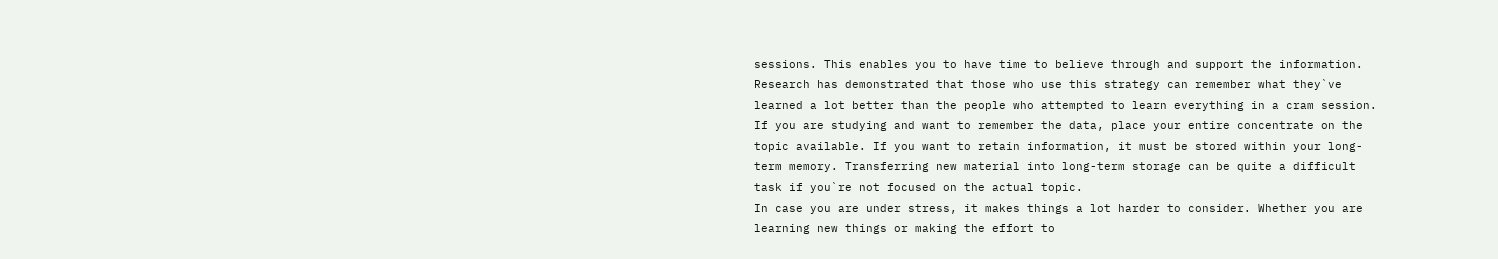sessions. This enables you to have time to believe through and support the information. Research has demonstrated that those who use this strategy can remember what they`ve learned a lot better than the people who attempted to learn everything in a cram session.
If you are studying and want to remember the data, place your entire concentrate on the topic available. If you want to retain information, it must be stored within your long-term memory. Transferring new material into long-term storage can be quite a difficult task if you`re not focused on the actual topic.
In case you are under stress, it makes things a lot harder to consider. Whether you are learning new things or making the effort to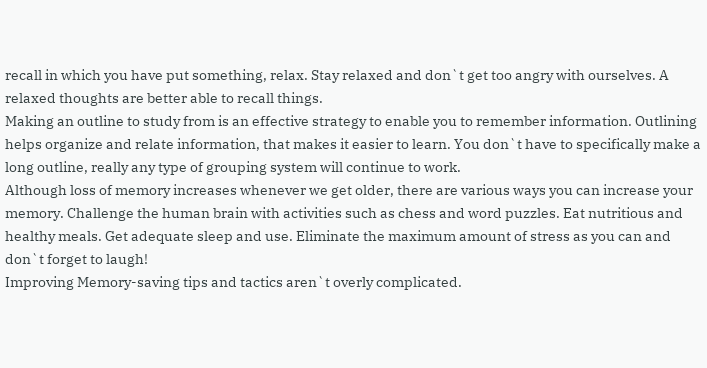recall in which you have put something, relax. Stay relaxed and don`t get too angry with ourselves. A relaxed thoughts are better able to recall things.
Making an outline to study from is an effective strategy to enable you to remember information. Outlining helps organize and relate information, that makes it easier to learn. You don`t have to specifically make a long outline, really any type of grouping system will continue to work.
Although loss of memory increases whenever we get older, there are various ways you can increase your memory. Challenge the human brain with activities such as chess and word puzzles. Eat nutritious and healthy meals. Get adequate sleep and use. Eliminate the maximum amount of stress as you can and don`t forget to laugh!
Improving Memory-saving tips and tactics aren`t overly complicated.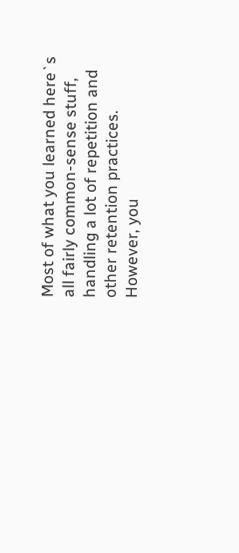Most of what you learned here`s all fairly common-sense stuff, handling a lot of repetition and other retention practices. However, you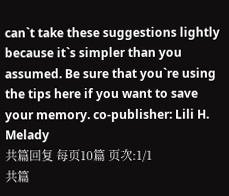can`t take these suggestions lightly because it`s simpler than you assumed. Be sure that you`re using the tips here if you want to save your memory. co-publisher: Lili H. Melady
共篇回复 每页10篇 页次:1/1
共篇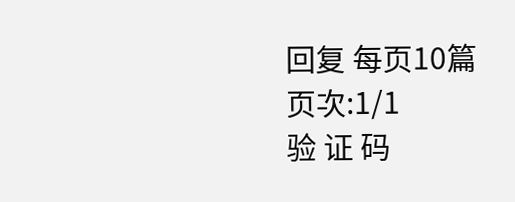回复 每页10篇 页次:1/1
验 证 码